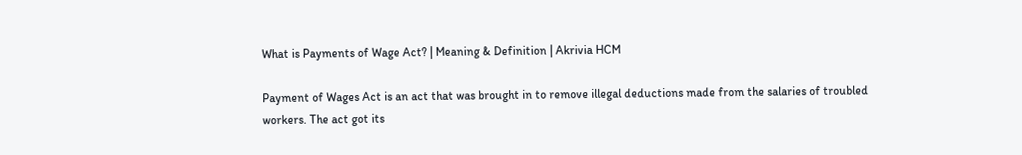What is Payments of Wage Act? | Meaning & Definition | Akrivia HCM

Payment of Wages Act is an act that was brought in to remove illegal deductions made from the salaries of troubled workers. The act got its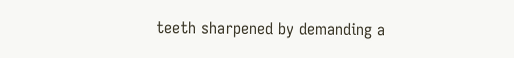teeth sharpened by demanding a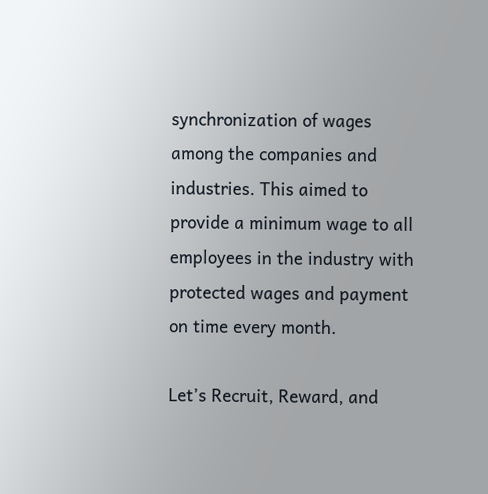synchronization of wages among the companies and industries. This aimed to provide a minimum wage to all employees in the industry with protected wages and payment on time every month.

Let’s Recruit, Reward, and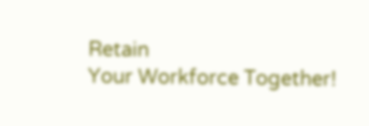Retain
Your Workforce Together!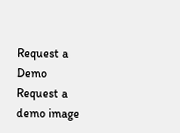Request a Demo
Request a demo image